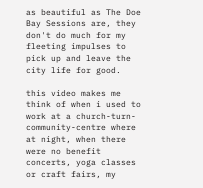as beautiful as The Doe Bay Sessions are, they don't do much for my fleeting impulses to pick up and leave the city life for good.

this video makes me think of when i used to work at a church-turn-community-centre where at night, when there were no benefit concerts, yoga classes or craft fairs, my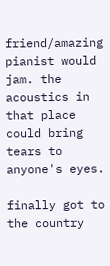friend/amazing pianist would jam. the acoustics in that place could bring tears to anyone's eyes.

finally got to the country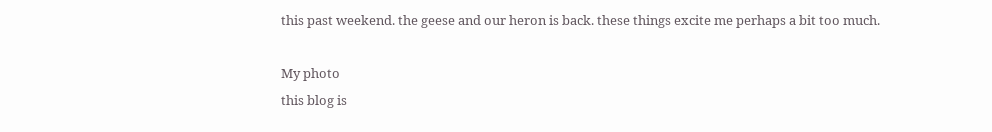this past weekend. the geese and our heron is back. these things excite me perhaps a bit too much.

My photo
this blog is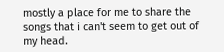mostly a place for me to share the songs that i can't seem to get out of my head.